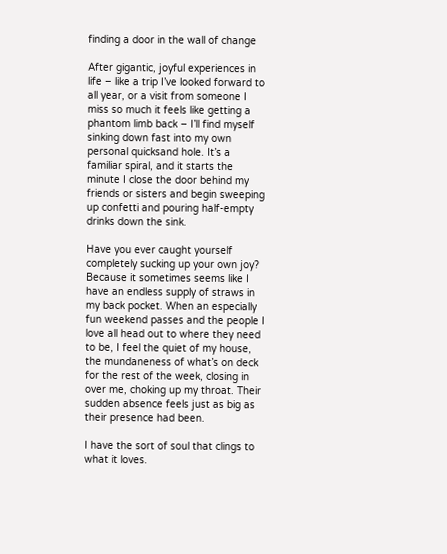finding a door in the wall of change

After gigantic, joyful experiences in life – like a trip I’ve looked forward to all year, or a visit from someone I miss so much it feels like getting a phantom limb back – I’ll find myself sinking down fast into my own personal quicksand hole. It’s a familiar spiral, and it starts the minute I close the door behind my friends or sisters and begin sweeping up confetti and pouring half-empty drinks down the sink.

Have you ever caught yourself completely sucking up your own joy? Because it sometimes seems like I have an endless supply of straws in my back pocket. When an especially fun weekend passes and the people I love all head out to where they need to be, I feel the quiet of my house, the mundaneness of what’s on deck for the rest of the week, closing in over me, choking up my throat. Their sudden absence feels just as big as their presence had been.

I have the sort of soul that clings to what it loves.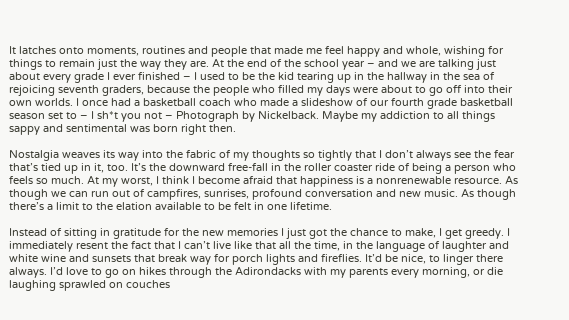It latches onto moments, routines and people that made me feel happy and whole, wishing for things to remain just the way they are. At the end of the school year – and we are talking just about every grade I ever finished – I used to be the kid tearing up in the hallway in the sea of rejoicing seventh graders, because the people who filled my days were about to go off into their own worlds. I once had a basketball coach who made a slideshow of our fourth grade basketball season set to – I sh*t you not – Photograph by Nickelback. Maybe my addiction to all things sappy and sentimental was born right then.

Nostalgia weaves its way into the fabric of my thoughts so tightly that I don’t always see the fear that’s tied up in it, too. It’s the downward free-fall in the roller coaster ride of being a person who feels so much. At my worst, I think I become afraid that happiness is a nonrenewable resource. As though we can run out of campfires, sunrises, profound conversation and new music. As though there’s a limit to the elation available to be felt in one lifetime.

Instead of sitting in gratitude for the new memories I just got the chance to make, I get greedy. I immediately resent the fact that I can’t live like that all the time, in the language of laughter and white wine and sunsets that break way for porch lights and fireflies. It’d be nice, to linger there always. I’d love to go on hikes through the Adirondacks with my parents every morning, or die laughing sprawled on couches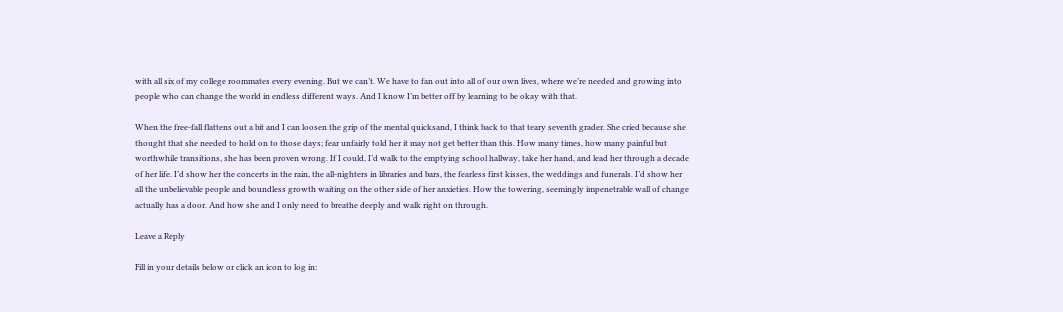with all six of my college roommates every evening. But we can’t. We have to fan out into all of our own lives, where we’re needed and growing into people who can change the world in endless different ways. And I know I’m better off by learning to be okay with that.

When the free-fall flattens out a bit and I can loosen the grip of the mental quicksand, I think back to that teary seventh grader. She cried because she thought that she needed to hold on to those days; fear unfairly told her it may not get better than this. How many times, how many painful but worthwhile transitions, she has been proven wrong. If I could, I’d walk to the emptying school hallway, take her hand, and lead her through a decade of her life. I’d show her the concerts in the rain, the all-nighters in libraries and bars, the fearless first kisses, the weddings and funerals. I’d show her all the unbelievable people and boundless growth waiting on the other side of her anxieties. How the towering, seemingly impenetrable wall of change actually has a door. And how she and I only need to breathe deeply and walk right on through.

Leave a Reply

Fill in your details below or click an icon to log in: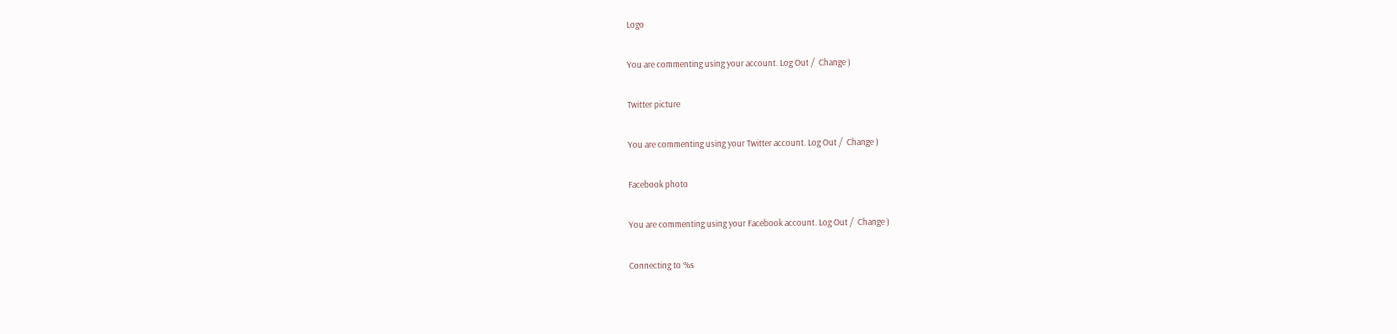Logo

You are commenting using your account. Log Out /  Change )

Twitter picture

You are commenting using your Twitter account. Log Out /  Change )

Facebook photo

You are commenting using your Facebook account. Log Out /  Change )

Connecting to %s